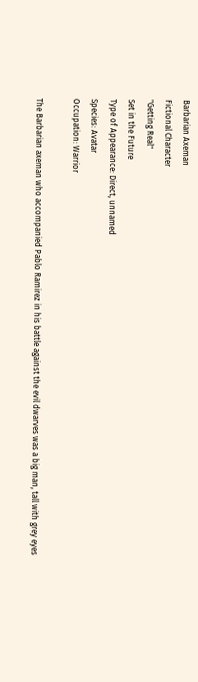Barbarian Axeman
Fictional Character
"Getting Real"
Set in the Future
Type of Appearance: Direct, unnamed
Species: Avatar
Occupation: Warrior

The Barbarian axeman who accompanied Pablo Ramirez in his battle against the evil dwarves was a big man, tall with grey eyes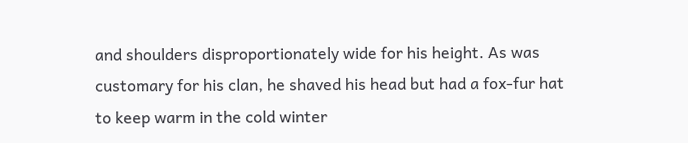and shoulders disproportionately wide for his height. As was customary for his clan, he shaved his head but had a fox-fur hat to keep warm in the cold winter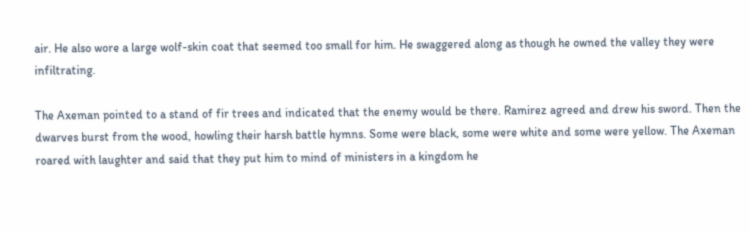air. He also wore a large wolf-skin coat that seemed too small for him. He swaggered along as though he owned the valley they were infiltrating.

The Axeman pointed to a stand of fir trees and indicated that the enemy would be there. Ramirez agreed and drew his sword. Then the dwarves burst from the wood, howling their harsh battle hymns. Some were black, some were white and some were yellow. The Axeman roared with laughter and said that they put him to mind of ministers in a kingdom he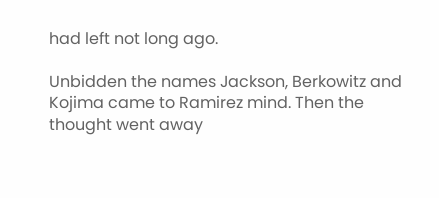had left not long ago.

Unbidden the names Jackson, Berkowitz and Kojima came to Ramirez mind. Then the thought went away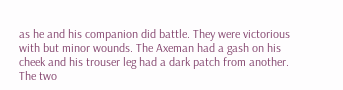as he and his companion did battle. They were victorious with but minor wounds. The Axeman had a gash on his cheek and his trouser leg had a dark patch from another. The two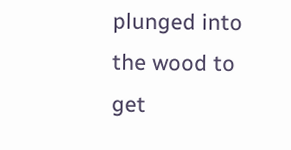plunged into the wood to get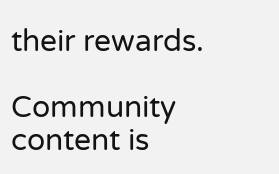their rewards.

Community content is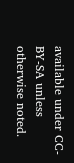available under CC-BY-SA unless otherwise noted.